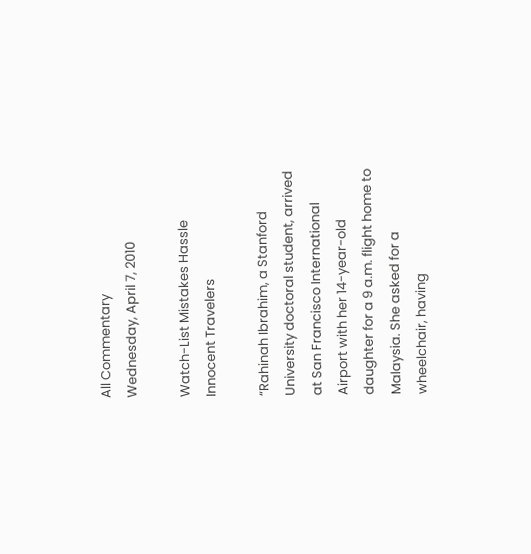All Commentary
Wednesday, April 7, 2010

Watch-List Mistakes Hassle Innocent Travelers

“Rahinah Ibrahim, a Stanford University doctoral student, arrived at San Francisco International Airport with her 14-year-old daughter for a 9 a.m. flight home to Malaysia. She asked for a wheelchair, having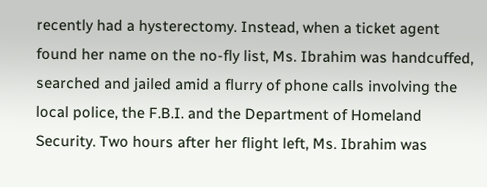recently had a hysterectomy. Instead, when a ticket agent found her name on the no-fly list, Ms. Ibrahim was handcuffed, searched and jailed amid a flurry of phone calls involving the local police, the F.B.I. and the Department of Homeland Security. Two hours after her flight left, Ms. Ibrahim was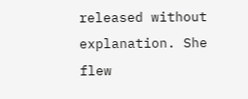released without explanation. She flew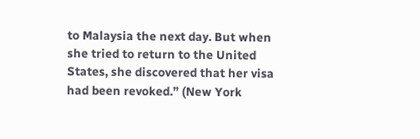to Malaysia the next day. But when she tried to return to the United States, she discovered that her visa had been revoked.” (New York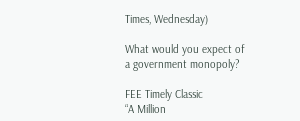Times, Wednesday)

What would you expect of a government monopoly?

FEE Timely Classic
“A Million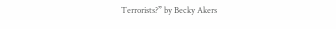Terrorists?” by Becky Akers